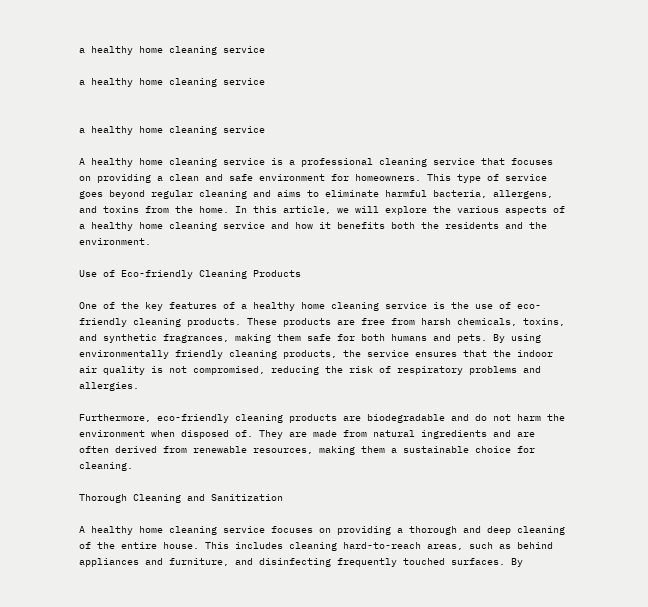a healthy home cleaning service

a healthy home cleaning service


a healthy home cleaning service

A healthy home cleaning service is a professional cleaning service that focuses on providing a clean and safe environment for homeowners. This type of service goes beyond regular cleaning and aims to eliminate harmful bacteria, allergens, and toxins from the home. In this article, we will explore the various aspects of a healthy home cleaning service and how it benefits both the residents and the environment.

Use of Eco-friendly Cleaning Products

One of the key features of a healthy home cleaning service is the use of eco-friendly cleaning products. These products are free from harsh chemicals, toxins, and synthetic fragrances, making them safe for both humans and pets. By using environmentally friendly cleaning products, the service ensures that the indoor air quality is not compromised, reducing the risk of respiratory problems and allergies.

Furthermore, eco-friendly cleaning products are biodegradable and do not harm the environment when disposed of. They are made from natural ingredients and are often derived from renewable resources, making them a sustainable choice for cleaning.

Thorough Cleaning and Sanitization

A healthy home cleaning service focuses on providing a thorough and deep cleaning of the entire house. This includes cleaning hard-to-reach areas, such as behind appliances and furniture, and disinfecting frequently touched surfaces. By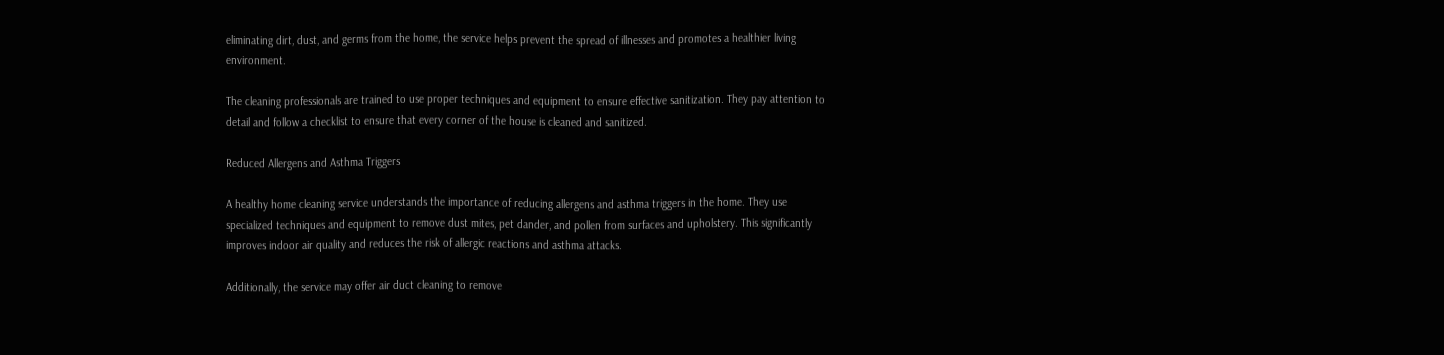eliminating dirt, dust, and germs from the home, the service helps prevent the spread of illnesses and promotes a healthier living environment.

The cleaning professionals are trained to use proper techniques and equipment to ensure effective sanitization. They pay attention to detail and follow a checklist to ensure that every corner of the house is cleaned and sanitized.

Reduced Allergens and Asthma Triggers

A healthy home cleaning service understands the importance of reducing allergens and asthma triggers in the home. They use specialized techniques and equipment to remove dust mites, pet dander, and pollen from surfaces and upholstery. This significantly improves indoor air quality and reduces the risk of allergic reactions and asthma attacks.

Additionally, the service may offer air duct cleaning to remove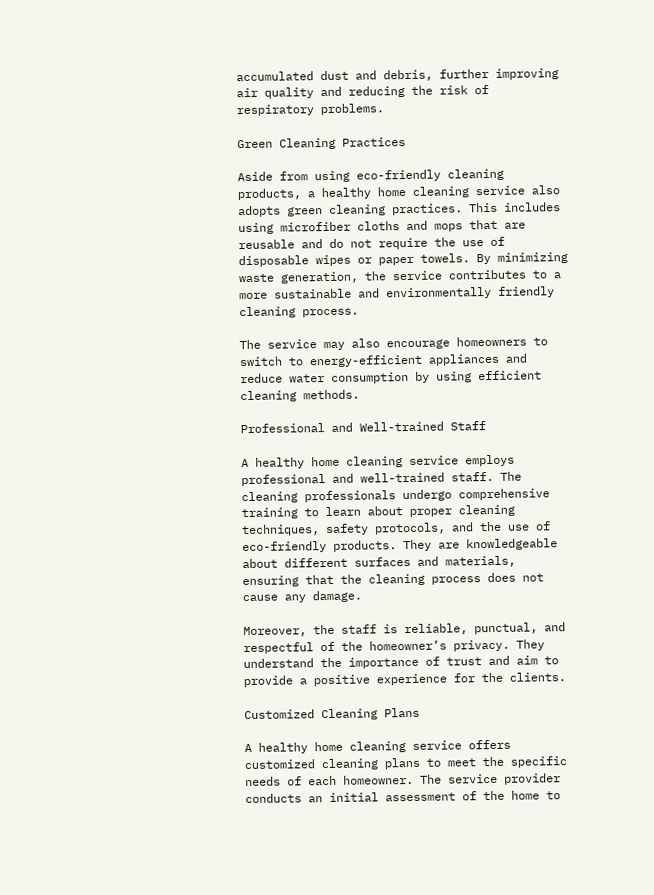accumulated dust and debris, further improving air quality and reducing the risk of respiratory problems.

Green Cleaning Practices

Aside from using eco-friendly cleaning products, a healthy home cleaning service also adopts green cleaning practices. This includes using microfiber cloths and mops that are reusable and do not require the use of disposable wipes or paper towels. By minimizing waste generation, the service contributes to a more sustainable and environmentally friendly cleaning process.

The service may also encourage homeowners to switch to energy-efficient appliances and reduce water consumption by using efficient cleaning methods.

Professional and Well-trained Staff

A healthy home cleaning service employs professional and well-trained staff. The cleaning professionals undergo comprehensive training to learn about proper cleaning techniques, safety protocols, and the use of eco-friendly products. They are knowledgeable about different surfaces and materials, ensuring that the cleaning process does not cause any damage.

Moreover, the staff is reliable, punctual, and respectful of the homeowner’s privacy. They understand the importance of trust and aim to provide a positive experience for the clients.

Customized Cleaning Plans

A healthy home cleaning service offers customized cleaning plans to meet the specific needs of each homeowner. The service provider conducts an initial assessment of the home to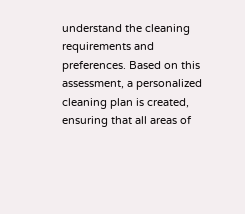understand the cleaning requirements and preferences. Based on this assessment, a personalized cleaning plan is created, ensuring that all areas of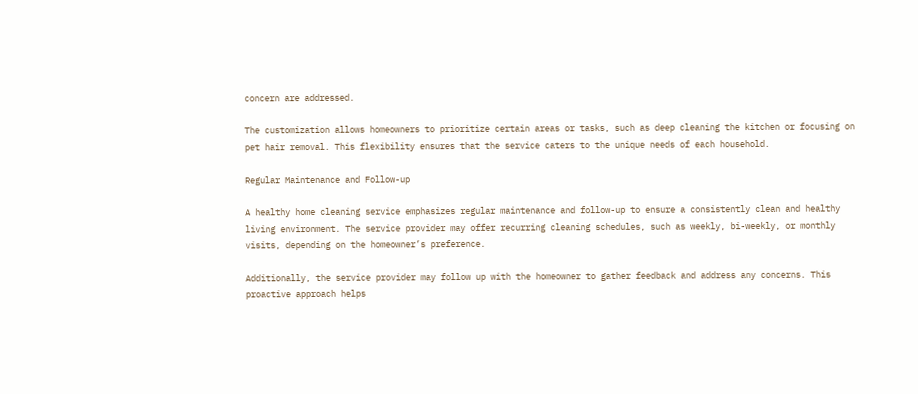concern are addressed.

The customization allows homeowners to prioritize certain areas or tasks, such as deep cleaning the kitchen or focusing on pet hair removal. This flexibility ensures that the service caters to the unique needs of each household.

Regular Maintenance and Follow-up

A healthy home cleaning service emphasizes regular maintenance and follow-up to ensure a consistently clean and healthy living environment. The service provider may offer recurring cleaning schedules, such as weekly, bi-weekly, or monthly visits, depending on the homeowner’s preference.

Additionally, the service provider may follow up with the homeowner to gather feedback and address any concerns. This proactive approach helps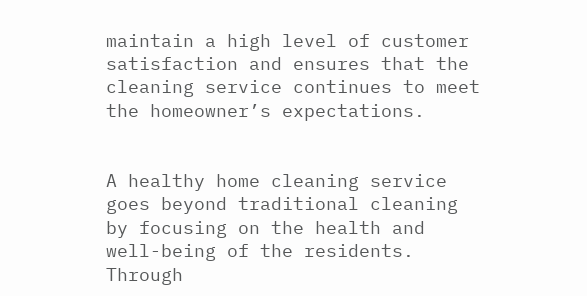maintain a high level of customer satisfaction and ensures that the cleaning service continues to meet the homeowner’s expectations.


A healthy home cleaning service goes beyond traditional cleaning by focusing on the health and well-being of the residents. Through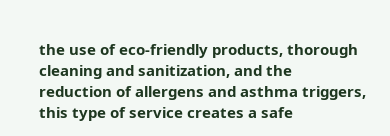the use of eco-friendly products, thorough cleaning and sanitization, and the reduction of allergens and asthma triggers, this type of service creates a safe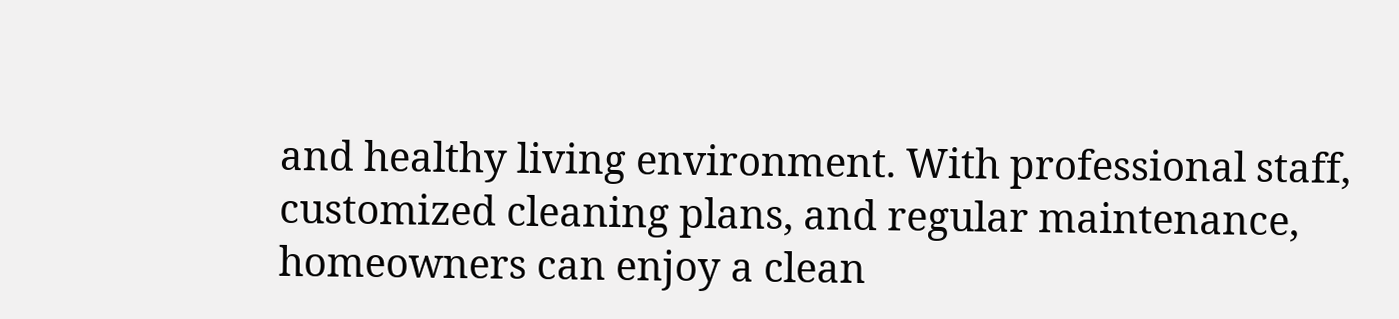and healthy living environment. With professional staff, customized cleaning plans, and regular maintenance, homeowners can enjoy a clean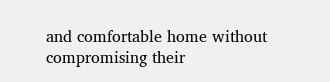and comfortable home without compromising their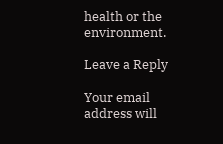health or the environment.

Leave a Reply

Your email address will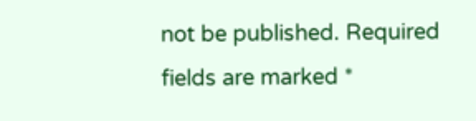not be published. Required fields are marked *